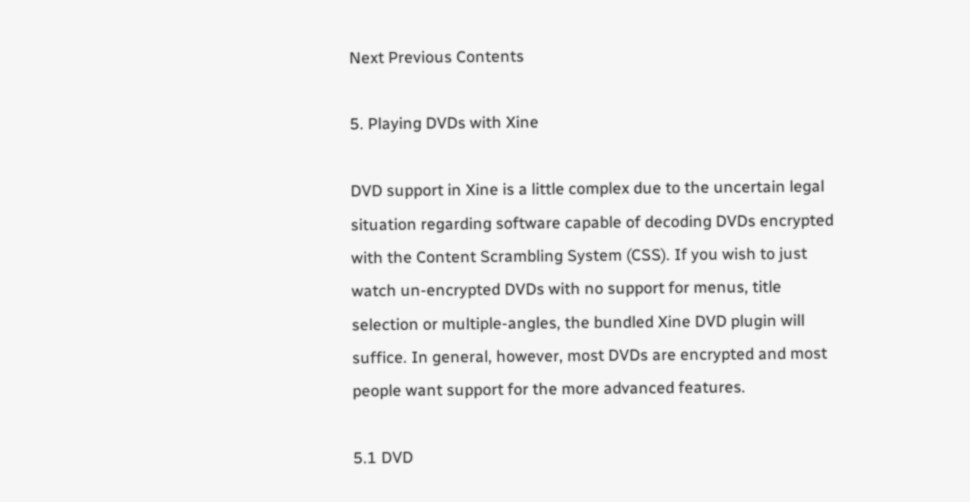Next Previous Contents

5. Playing DVDs with Xine

DVD support in Xine is a little complex due to the uncertain legal situation regarding software capable of decoding DVDs encrypted with the Content Scrambling System (CSS). If you wish to just watch un-encrypted DVDs with no support for menus, title selection or multiple-angles, the bundled Xine DVD plugin will suffice. In general, however, most DVDs are encrypted and most people want support for the more advanced features.

5.1 DVD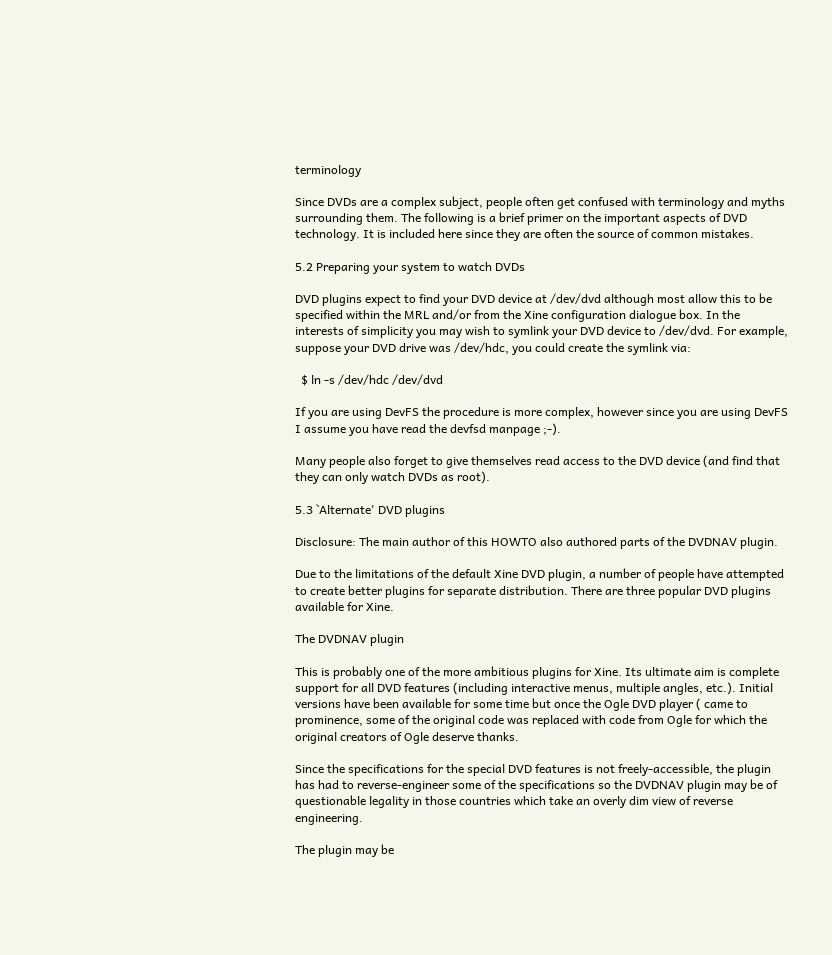terminology

Since DVDs are a complex subject, people often get confused with terminology and myths surrounding them. The following is a brief primer on the important aspects of DVD technology. It is included here since they are often the source of common mistakes.

5.2 Preparing your system to watch DVDs

DVD plugins expect to find your DVD device at /dev/dvd although most allow this to be specified within the MRL and/or from the Xine configuration dialogue box. In the interests of simplicity you may wish to symlink your DVD device to /dev/dvd. For example, suppose your DVD drive was /dev/hdc, you could create the symlink via:

  $ ln -s /dev/hdc /dev/dvd

If you are using DevFS the procedure is more complex, however since you are using DevFS I assume you have read the devfsd manpage ;-).

Many people also forget to give themselves read access to the DVD device (and find that they can only watch DVDs as root).

5.3 `Alternate' DVD plugins

Disclosure: The main author of this HOWTO also authored parts of the DVDNAV plugin.

Due to the limitations of the default Xine DVD plugin, a number of people have attempted to create better plugins for separate distribution. There are three popular DVD plugins available for Xine.

The DVDNAV plugin

This is probably one of the more ambitious plugins for Xine. Its ultimate aim is complete support for all DVD features (including interactive menus, multiple angles, etc.). Initial versions have been available for some time but once the Ogle DVD player ( came to prominence, some of the original code was replaced with code from Ogle for which the original creators of Ogle deserve thanks.

Since the specifications for the special DVD features is not freely-accessible, the plugin has had to reverse-engineer some of the specifications so the DVDNAV plugin may be of questionable legality in those countries which take an overly dim view of reverse engineering.

The plugin may be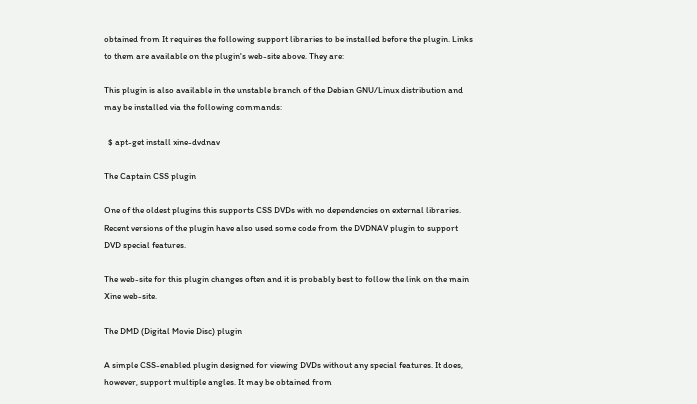obtained from It requires the following support libraries to be installed before the plugin. Links to them are available on the plugin's web-site above. They are:

This plugin is also available in the unstable branch of the Debian GNU/Linux distribution and may be installed via the following commands:

  $ apt-get install xine-dvdnav

The Captain CSS plugin

One of the oldest plugins this supports CSS DVDs with no dependencies on external libraries. Recent versions of the plugin have also used some code from the DVDNAV plugin to support DVD special features.

The web-site for this plugin changes often and it is probably best to follow the link on the main Xine web-site.

The DMD (Digital Movie Disc) plugin

A simple CSS-enabled plugin designed for viewing DVDs without any special features. It does, however, support multiple angles. It may be obtained from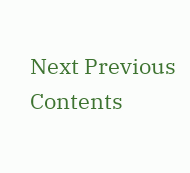Next Previous Contents